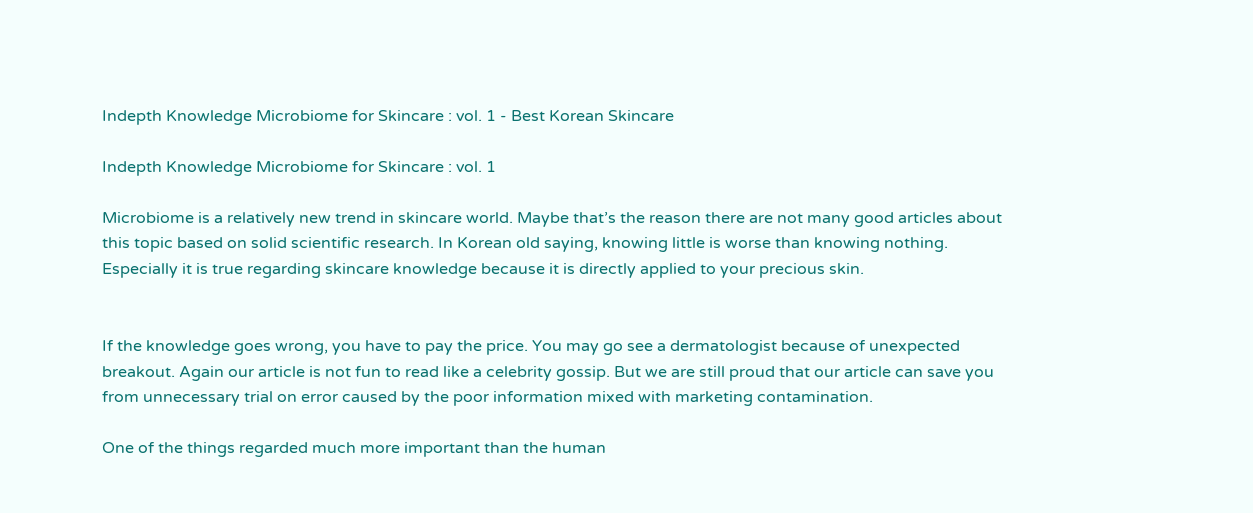Indepth Knowledge Microbiome for Skincare : vol. 1 - Best Korean Skincare

Indepth Knowledge Microbiome for Skincare : vol. 1

Microbiome is a relatively new trend in skincare world. Maybe that’s the reason there are not many good articles about this topic based on solid scientific research. In Korean old saying, knowing little is worse than knowing nothing. Especially it is true regarding skincare knowledge because it is directly applied to your precious skin.


If the knowledge goes wrong, you have to pay the price. You may go see a dermatologist because of unexpected breakout. Again our article is not fun to read like a celebrity gossip. But we are still proud that our article can save you from unnecessary trial on error caused by the poor information mixed with marketing contamination.

One of the things regarded much more important than the human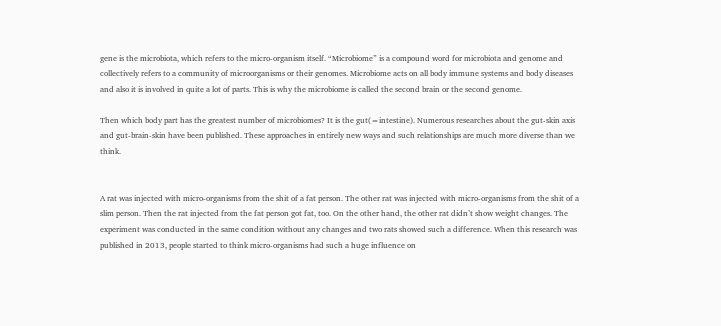gene is the microbiota, which refers to the micro-organism itself. “Microbiome” is a compound word for microbiota and genome and collectively refers to a community of microorganisms or their genomes. Microbiome acts on all body immune systems and body diseases and also it is involved in quite a lot of parts. This is why the microbiome is called the second brain or the second genome.

Then which body part has the greatest number of microbiomes? It is the gut(=intestine). Numerous researches about the gut-skin axis and gut-brain-skin have been published. These approaches in entirely new ways and such relationships are much more diverse than we think.


A rat was injected with micro-organisms from the shit of a fat person. The other rat was injected with micro-organisms from the shit of a slim person. Then the rat injected from the fat person got fat, too. On the other hand, the other rat didn’t show weight changes. The experiment was conducted in the same condition without any changes and two rats showed such a difference. When this research was published in 2013, people started to think micro-organisms had such a huge influence on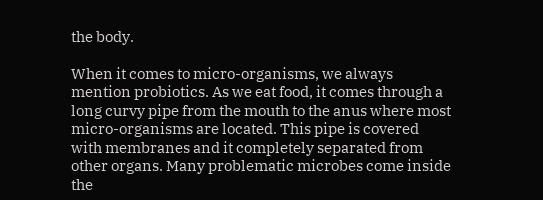the body.

When it comes to micro-organisms, we always mention probiotics. As we eat food, it comes through a long curvy pipe from the mouth to the anus where most micro-organisms are located. This pipe is covered with membranes and it completely separated from other organs. Many problematic microbes come inside the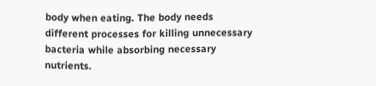body when eating. The body needs different processes for killing unnecessary bacteria while absorbing necessary nutrients.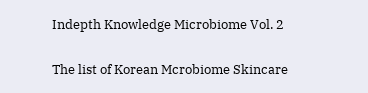Indepth Knowledge Microbiome Vol. 2

The list of Korean Mcrobiome Skincare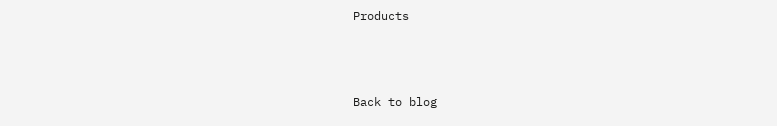Products



Back to blog